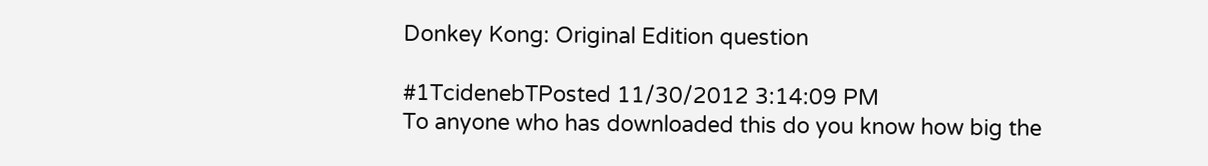Donkey Kong: Original Edition question

#1TcidenebTPosted 11/30/2012 3:14:09 PM
To anyone who has downloaded this do you know how big the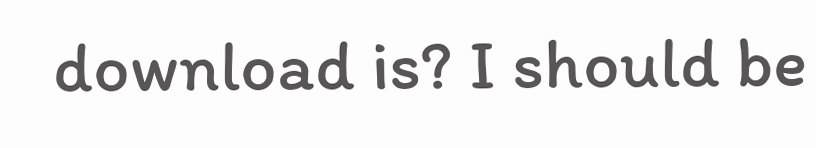download is? I should be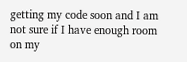getting my code soon and I am not sure if I have enough room on my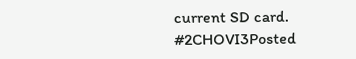current SD card.
#2CHOVI3Posted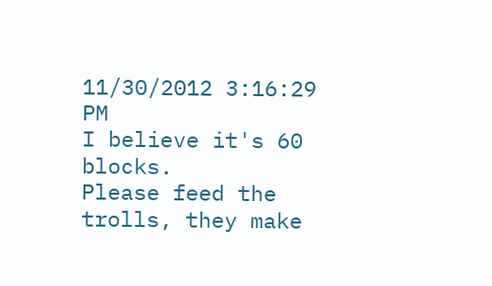11/30/2012 3:16:29 PM
I believe it's 60 blocks.
Please feed the trolls, they make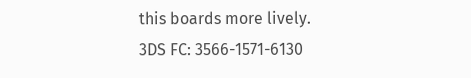this boards more lively.
3DS FC: 3566-1571-6130